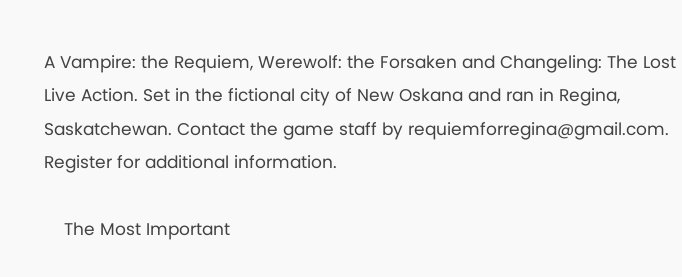A Vampire: the Requiem, Werewolf: the Forsaken and Changeling: The Lost Live Action. Set in the fictional city of New Oskana and ran in Regina, Saskatchewan. Contact the game staff by requiemforregina@gmail.com. Register for additional information.

    The Most Important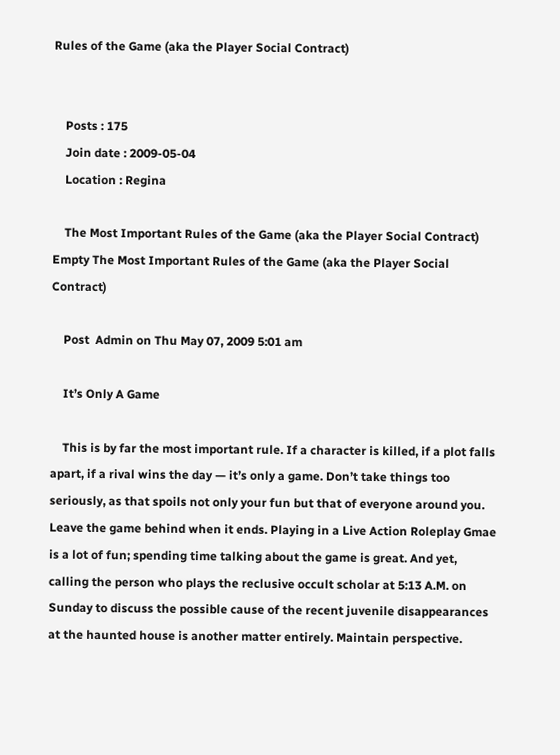Rules of the Game (aka the Player Social Contract)


    Posts : 175
    Join date : 2009-05-04
    Location : Regina

    The Most Important Rules of the Game (aka the Player Social Contract) Empty The Most Important Rules of the Game (aka the Player Social Contract)

    Post  Admin on Thu May 07, 2009 5:01 am

    It’s Only A Game

    This is by far the most important rule. If a character is killed, if a plot falls apart, if a rival wins the day — it’s only a game. Don’t take things too seriously, as that spoils not only your fun but that of everyone around you. Leave the game behind when it ends. Playing in a Live Action Roleplay Gmae is a lot of fun; spending time talking about the game is great. And yet, calling the person who plays the reclusive occult scholar at 5:13 A.M. on Sunday to discuss the possible cause of the recent juvenile disappearances at the haunted house is another matter entirely. Maintain perspective.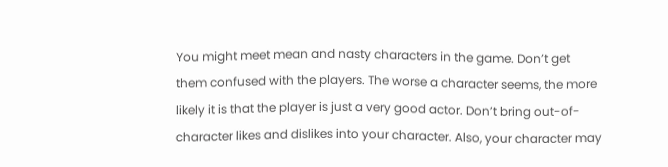You might meet mean and nasty characters in the game. Don’t get them confused with the players. The worse a character seems, the more likely it is that the player is just a very good actor. Don’t bring out-of-character likes and dislikes into your character. Also, your character may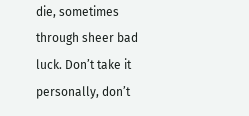die, sometimes through sheer bad luck. Don’t take it personally, don’t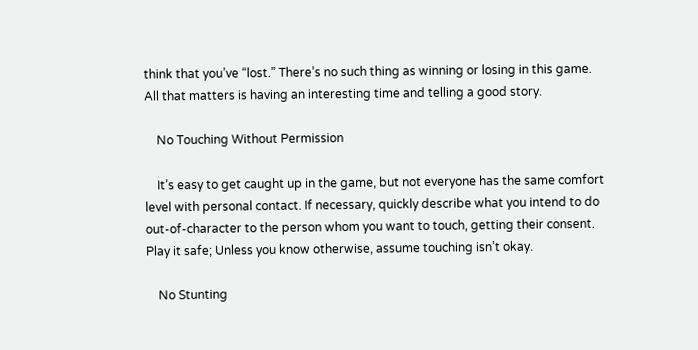think that you’ve “lost.” There’s no such thing as winning or losing in this game. All that matters is having an interesting time and telling a good story.

    No Touching Without Permission

    It’s easy to get caught up in the game, but not everyone has the same comfort level with personal contact. If necessary, quickly describe what you intend to do out-of-character to the person whom you want to touch, getting their consent. Play it safe; Unless you know otherwise, assume touching isn’t okay.

    No Stunting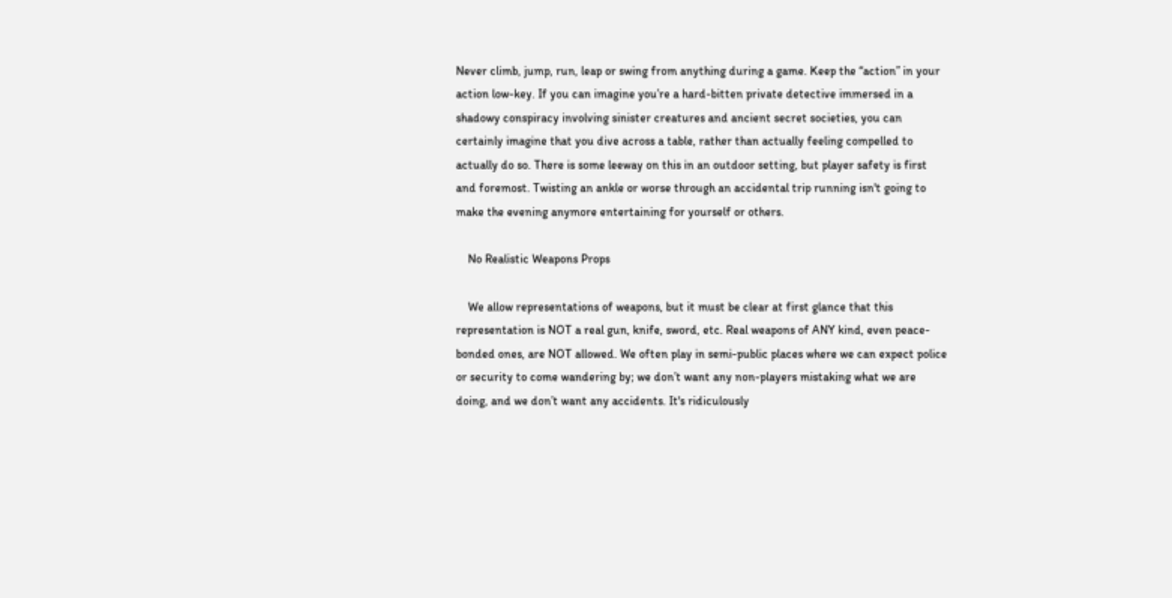Never climb, jump, run, leap or swing from anything during a game. Keep the “action” in your action low-key. If you can imagine you’re a hard-bitten private detective immersed in a shadowy conspiracy involving sinister creatures and ancient secret societies, you can certainly imagine that you dive across a table, rather than actually feeling compelled to actually do so. There is some leeway on this in an outdoor setting, but player safety is first and foremost. Twisting an ankle or worse through an accidental trip running isn't going to make the evening anymore entertaining for yourself or others.

    No Realistic Weapons Props

    We allow representations of weapons, but it must be clear at first glance that this representation is NOT a real gun, knife, sword, etc. Real weapons of ANY kind, even peace-bonded ones, are NOT allowed. We often play in semi-public places where we can expect police or security to come wandering by; we don’t want any non-players mistaking what we are doing, and we don’t want any accidents. It's ridiculously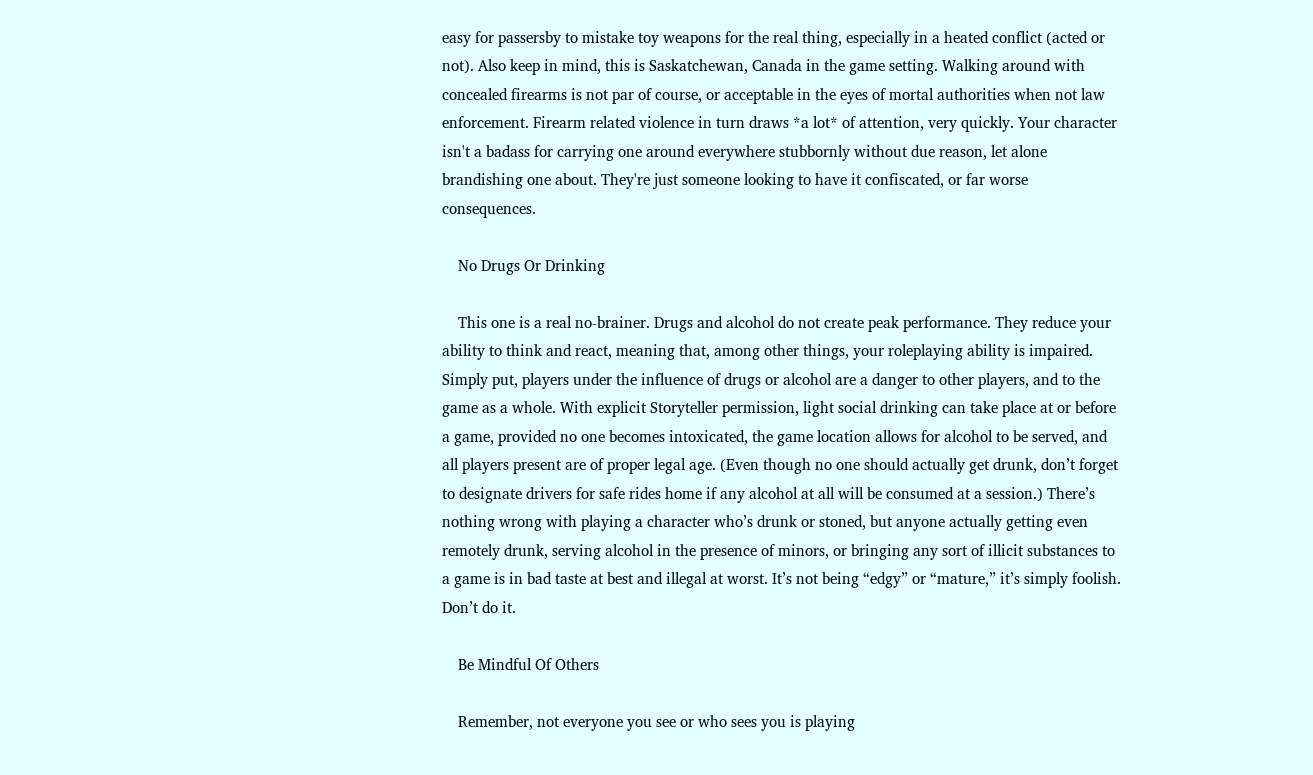easy for passersby to mistake toy weapons for the real thing, especially in a heated conflict (acted or not). Also keep in mind, this is Saskatchewan, Canada in the game setting. Walking around with concealed firearms is not par of course, or acceptable in the eyes of mortal authorities when not law enforcement. Firearm related violence in turn draws *a lot* of attention, very quickly. Your character isn't a badass for carrying one around everywhere stubbornly without due reason, let alone brandishing one about. They're just someone looking to have it confiscated, or far worse consequences.

    No Drugs Or Drinking

    This one is a real no-brainer. Drugs and alcohol do not create peak performance. They reduce your ability to think and react, meaning that, among other things, your roleplaying ability is impaired. Simply put, players under the influence of drugs or alcohol are a danger to other players, and to the game as a whole. With explicit Storyteller permission, light social drinking can take place at or before a game, provided no one becomes intoxicated, the game location allows for alcohol to be served, and all players present are of proper legal age. (Even though no one should actually get drunk, don’t forget to designate drivers for safe rides home if any alcohol at all will be consumed at a session.) There’s nothing wrong with playing a character who’s drunk or stoned, but anyone actually getting even remotely drunk, serving alcohol in the presence of minors, or bringing any sort of illicit substances to a game is in bad taste at best and illegal at worst. It’s not being “edgy” or “mature,” it’s simply foolish. Don’t do it.

    Be Mindful Of Others

    Remember, not everyone you see or who sees you is playing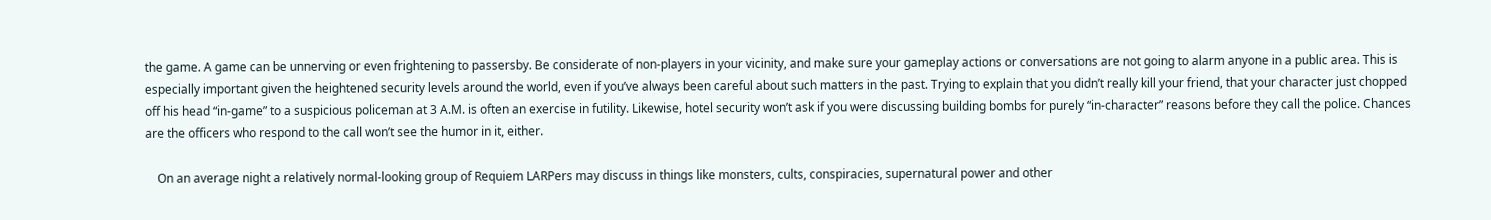the game. A game can be unnerving or even frightening to passersby. Be considerate of non-players in your vicinity, and make sure your gameplay actions or conversations are not going to alarm anyone in a public area. This is especially important given the heightened security levels around the world, even if you’ve always been careful about such matters in the past. Trying to explain that you didn’t really kill your friend, that your character just chopped off his head “in-game” to a suspicious policeman at 3 A.M. is often an exercise in futility. Likewise, hotel security won’t ask if you were discussing building bombs for purely “in-character” reasons before they call the police. Chances are the officers who respond to the call won’t see the humor in it, either.

    On an average night a relatively normal-looking group of Requiem LARPers may discuss in things like monsters, cults, conspiracies, supernatural power and other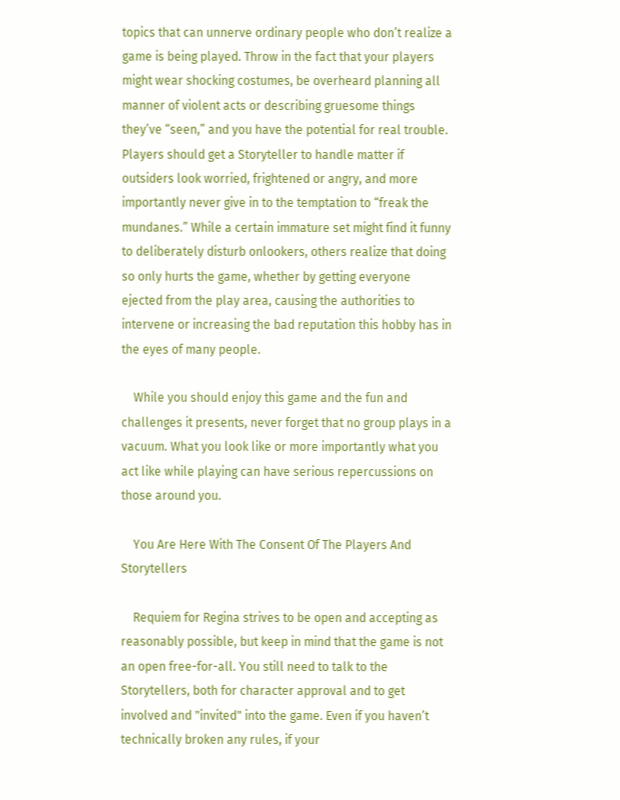topics that can unnerve ordinary people who don’t realize a game is being played. Throw in the fact that your players might wear shocking costumes, be overheard planning all manner of violent acts or describing gruesome things they’ve “seen,” and you have the potential for real trouble. Players should get a Storyteller to handle matter if outsiders look worried, frightened or angry, and more importantly never give in to the temptation to “freak the mundanes.” While a certain immature set might find it funny to deliberately disturb onlookers, others realize that doing so only hurts the game, whether by getting everyone ejected from the play area, causing the authorities to intervene or increasing the bad reputation this hobby has in the eyes of many people.

    While you should enjoy this game and the fun and challenges it presents, never forget that no group plays in a vacuum. What you look like or more importantly what you act like while playing can have serious repercussions on those around you.

    You Are Here With The Consent Of The Players And Storytellers

    Requiem for Regina strives to be open and accepting as reasonably possible, but keep in mind that the game is not an open free-for-all. You still need to talk to the Storytellers, both for character approval and to get involved and "invited" into the game. Even if you haven’t technically broken any rules, if your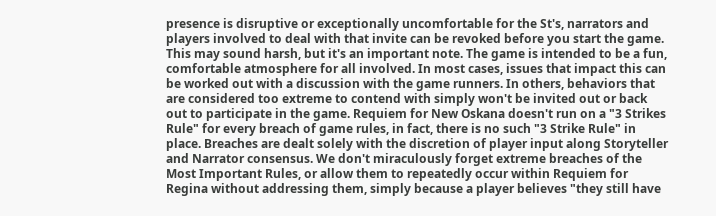presence is disruptive or exceptionally uncomfortable for the St's, narrators and players involved to deal with that invite can be revoked before you start the game. This may sound harsh, but it's an important note. The game is intended to be a fun, comfortable atmosphere for all involved. In most cases, issues that impact this can be worked out with a discussion with the game runners. In others, behaviors that are considered too extreme to contend with simply won't be invited out or back out to participate in the game. Requiem for New Oskana doesn't run on a "3 Strikes Rule" for every breach of game rules, in fact, there is no such "3 Strike Rule" in place. Breaches are dealt solely with the discretion of player input along Storyteller and Narrator consensus. We don't miraculously forget extreme breaches of the Most Important Rules, or allow them to repeatedly occur within Requiem for Regina without addressing them, simply because a player believes "they still have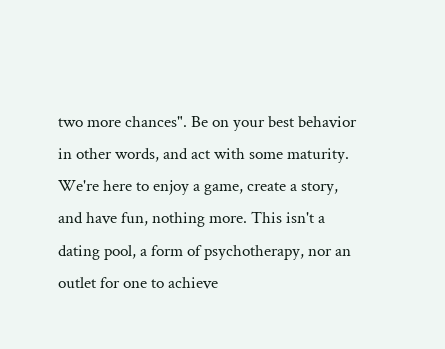two more chances". Be on your best behavior in other words, and act with some maturity. We're here to enjoy a game, create a story, and have fun, nothing more. This isn't a dating pool, a form of psychotherapy, nor an outlet for one to achieve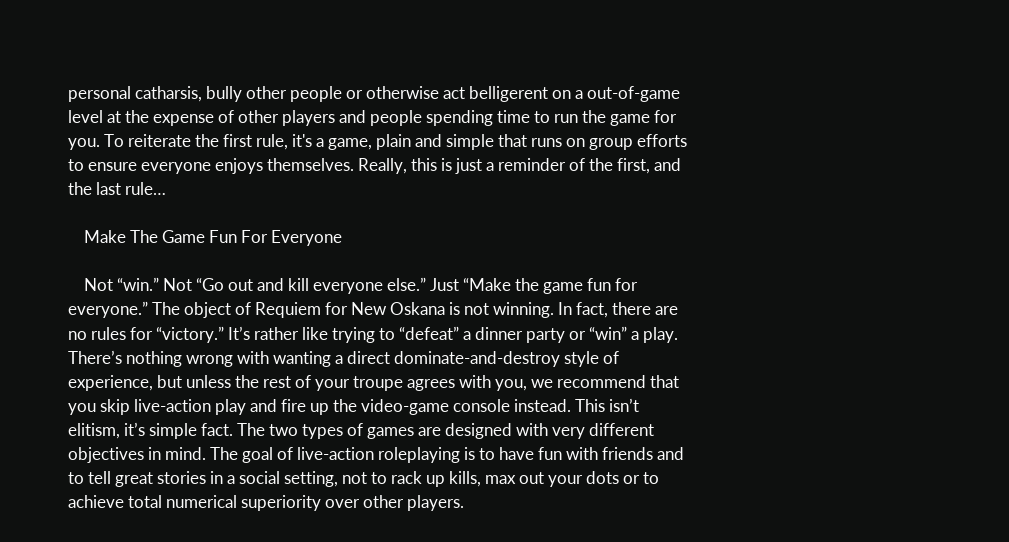personal catharsis, bully other people or otherwise act belligerent on a out-of-game level at the expense of other players and people spending time to run the game for you. To reiterate the first rule, it's a game, plain and simple that runs on group efforts to ensure everyone enjoys themselves. Really, this is just a reminder of the first, and the last rule…

    Make The Game Fun For Everyone

    Not “win.” Not “Go out and kill everyone else.” Just “Make the game fun for everyone.” The object of Requiem for New Oskana is not winning. In fact, there are no rules for “victory.” It’s rather like trying to “defeat” a dinner party or “win” a play. There’s nothing wrong with wanting a direct dominate-and-destroy style of experience, but unless the rest of your troupe agrees with you, we recommend that you skip live-action play and fire up the video-game console instead. This isn’t elitism, it’s simple fact. The two types of games are designed with very different objectives in mind. The goal of live-action roleplaying is to have fun with friends and to tell great stories in a social setting, not to rack up kills, max out your dots or to achieve total numerical superiority over other players.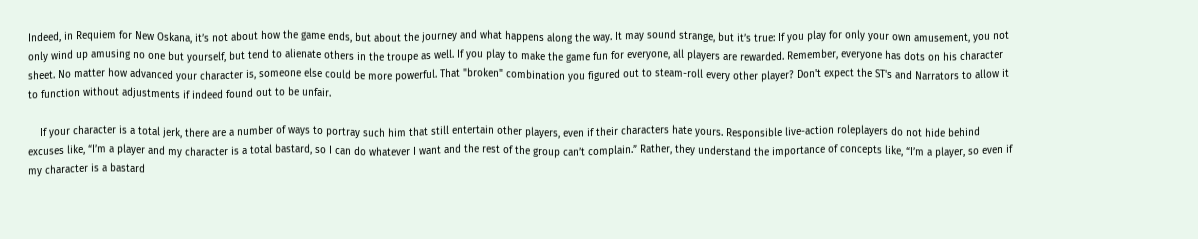Indeed, in Requiem for New Oskana, it’s not about how the game ends, but about the journey and what happens along the way. It may sound strange, but it’s true: If you play for only your own amusement, you not only wind up amusing no one but yourself, but tend to alienate others in the troupe as well. If you play to make the game fun for everyone, all players are rewarded. Remember, everyone has dots on his character sheet. No matter how advanced your character is, someone else could be more powerful. That "broken" combination you figured out to steam-roll every other player? Don't expect the ST's and Narrators to allow it to function without adjustments if indeed found out to be unfair.

    If your character is a total jerk, there are a number of ways to portray such him that still entertain other players, even if their characters hate yours. Responsible live-action roleplayers do not hide behind excuses like, “I’m a player and my character is a total bastard, so I can do whatever I want and the rest of the group can’t complain.” Rather, they understand the importance of concepts like, “I’m a player, so even if my character is a bastard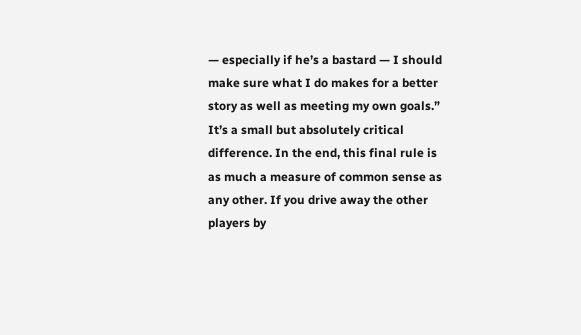— especially if he’s a bastard — I should make sure what I do makes for a better story as well as meeting my own goals.” It’s a small but absolutely critical difference. In the end, this final rule is as much a measure of common sense as any other. If you drive away the other players by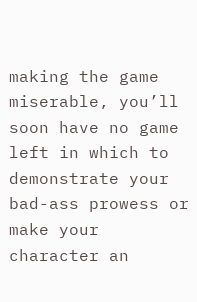making the game miserable, you’ll soon have no game left in which to demonstrate your bad-ass prowess or make your character an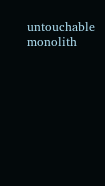untouchable monolith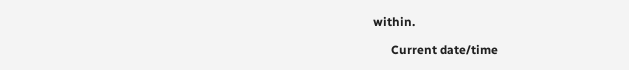within.

      Current date/time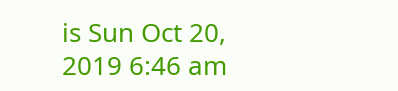is Sun Oct 20, 2019 6:46 am